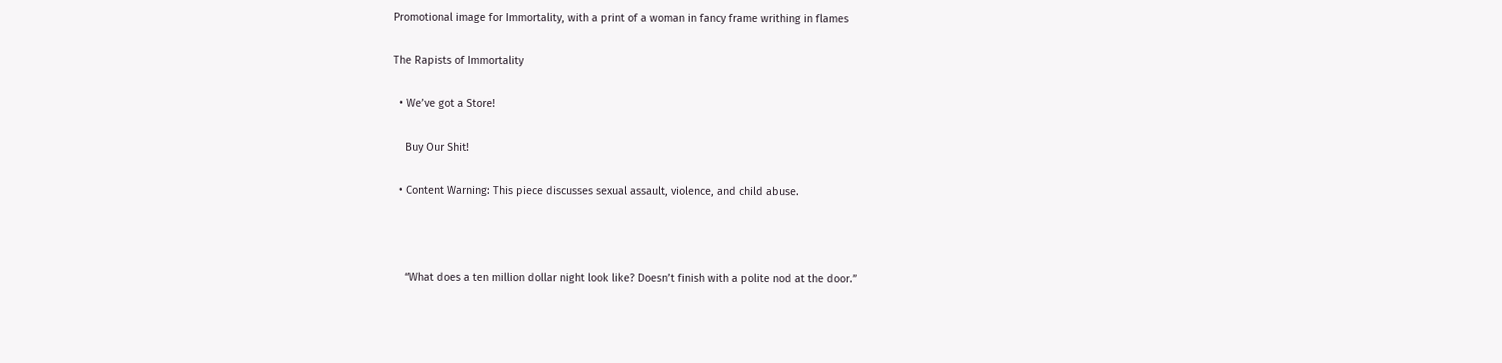Promotional image for Immortality, with a print of a woman in fancy frame writhing in flames

The Rapists of Immortality

  • We’ve got a Store!

    Buy Our Shit!

  • Content Warning: This piece discusses sexual assault, violence, and child abuse.



    “What does a ten million dollar night look like? Doesn’t finish with a polite nod at the door.”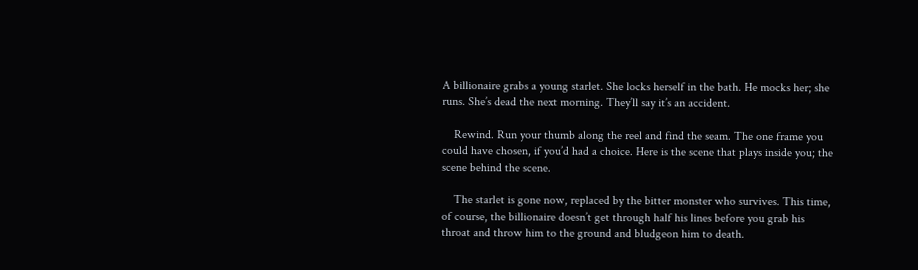A billionaire grabs a young starlet. She locks herself in the bath. He mocks her; she runs. She’s dead the next morning. They’ll say it’s an accident.

    Rewind. Run your thumb along the reel and find the seam. The one frame you could have chosen, if you’d had a choice. Here is the scene that plays inside you; the scene behind the scene.

    The starlet is gone now, replaced by the bitter monster who survives. This time, of course, the billionaire doesn’t get through half his lines before you grab his throat and throw him to the ground and bludgeon him to death.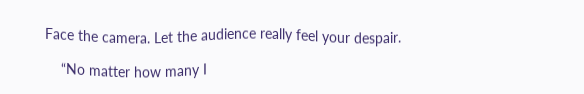Face the camera. Let the audience really feel your despair.

    “No matter how many I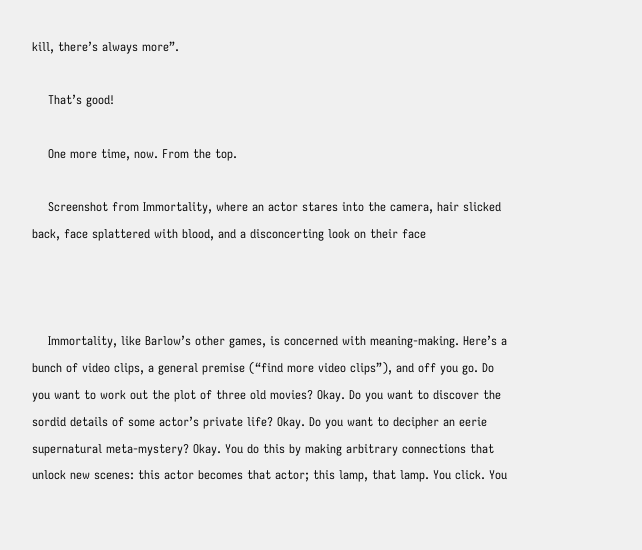kill, there’s always more”.

    That’s good!

    One more time, now. From the top.

    Screenshot from Immortality, where an actor stares into the camera, hair slicked back, face splattered with blood, and a disconcerting look on their face



    Immortality, like Barlow’s other games, is concerned with meaning-making. Here’s a bunch of video clips, a general premise (“find more video clips”), and off you go. Do you want to work out the plot of three old movies? Okay. Do you want to discover the sordid details of some actor’s private life? Okay. Do you want to decipher an eerie supernatural meta-mystery? Okay. You do this by making arbitrary connections that unlock new scenes: this actor becomes that actor; this lamp, that lamp. You click. You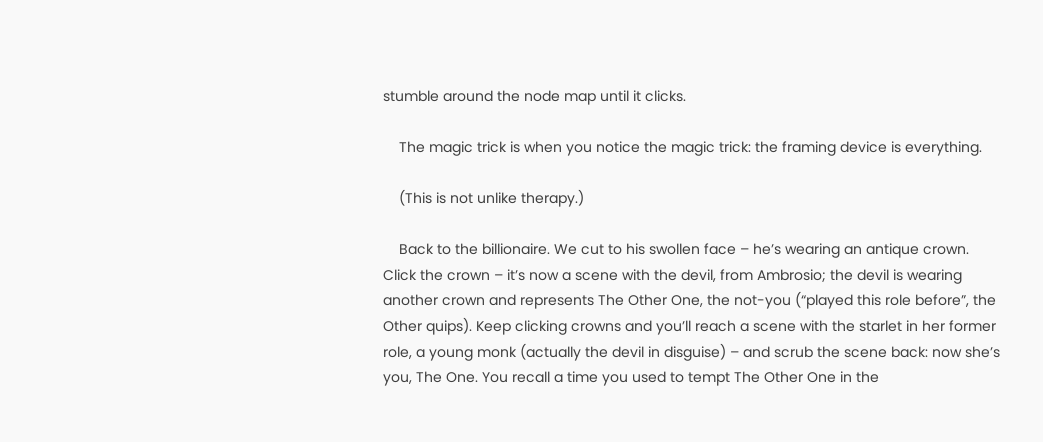stumble around the node map until it clicks.

    The magic trick is when you notice the magic trick: the framing device is everything.

    (This is not unlike therapy.)

    Back to the billionaire. We cut to his swollen face – he’s wearing an antique crown. Click the crown – it’s now a scene with the devil, from Ambrosio; the devil is wearing another crown and represents The Other One, the not-you (“played this role before”, the Other quips). Keep clicking crowns and you’ll reach a scene with the starlet in her former role, a young monk (actually the devil in disguise) – and scrub the scene back: now she’s you, The One. You recall a time you used to tempt The Other One in the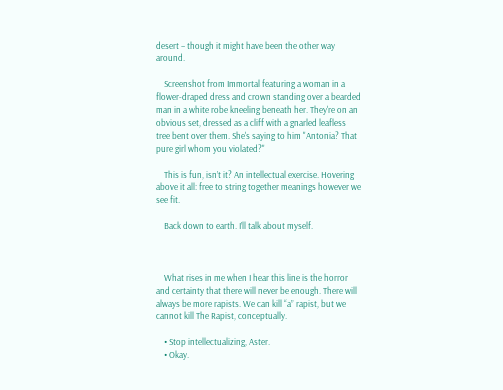desert – though it might have been the other way around.

    Screenshot from Immortal featuring a woman in a flower-draped dress and crown standing over a bearded man in a white robe kneeling beneath her. They're on an obvious set, dressed as a cliff with a gnarled leafless tree bent over them. She's saying to him "Antonia? That pure girl whom you violated?"

    This is fun, isn’t it? An intellectual exercise. Hovering above it all: free to string together meanings however we see fit.

    Back down to earth. I’ll talk about myself.



    What rises in me when I hear this line is the horror and certainty that there will never be enough. There will always be more rapists. We can kill “a” rapist, but we cannot kill The Rapist, conceptually.

    • Stop intellectualizing, Aster.
    • Okay.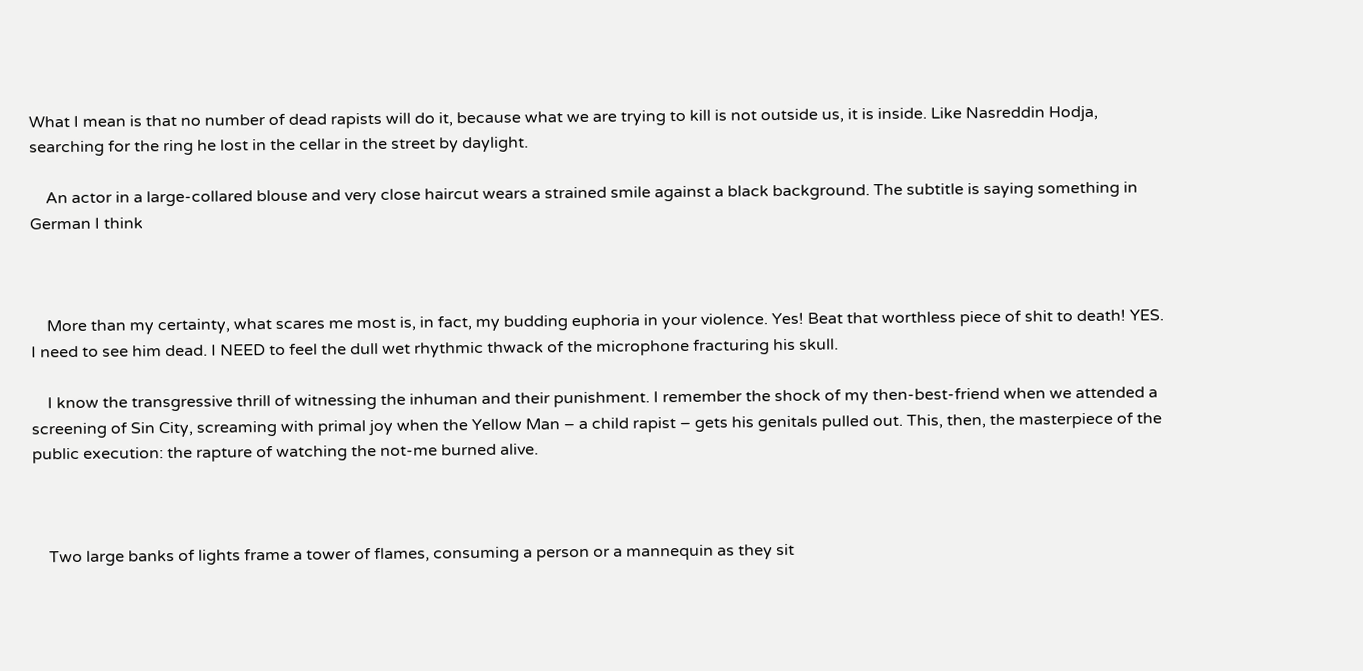What I mean is that no number of dead rapists will do it, because what we are trying to kill is not outside us, it is inside. Like Nasreddin Hodja, searching for the ring he lost in the cellar in the street by daylight.

    An actor in a large-collared blouse and very close haircut wears a strained smile against a black background. The subtitle is saying something in German I think



    More than my certainty, what scares me most is, in fact, my budding euphoria in your violence. Yes! Beat that worthless piece of shit to death! YES. I need to see him dead. I NEED to feel the dull wet rhythmic thwack of the microphone fracturing his skull.

    I know the transgressive thrill of witnessing the inhuman and their punishment. I remember the shock of my then-best-friend when we attended a screening of Sin City, screaming with primal joy when the Yellow Man – a child rapist – gets his genitals pulled out. This, then, the masterpiece of the public execution: the rapture of watching the not-me burned alive.



    Two large banks of lights frame a tower of flames, consuming a person or a mannequin as they sit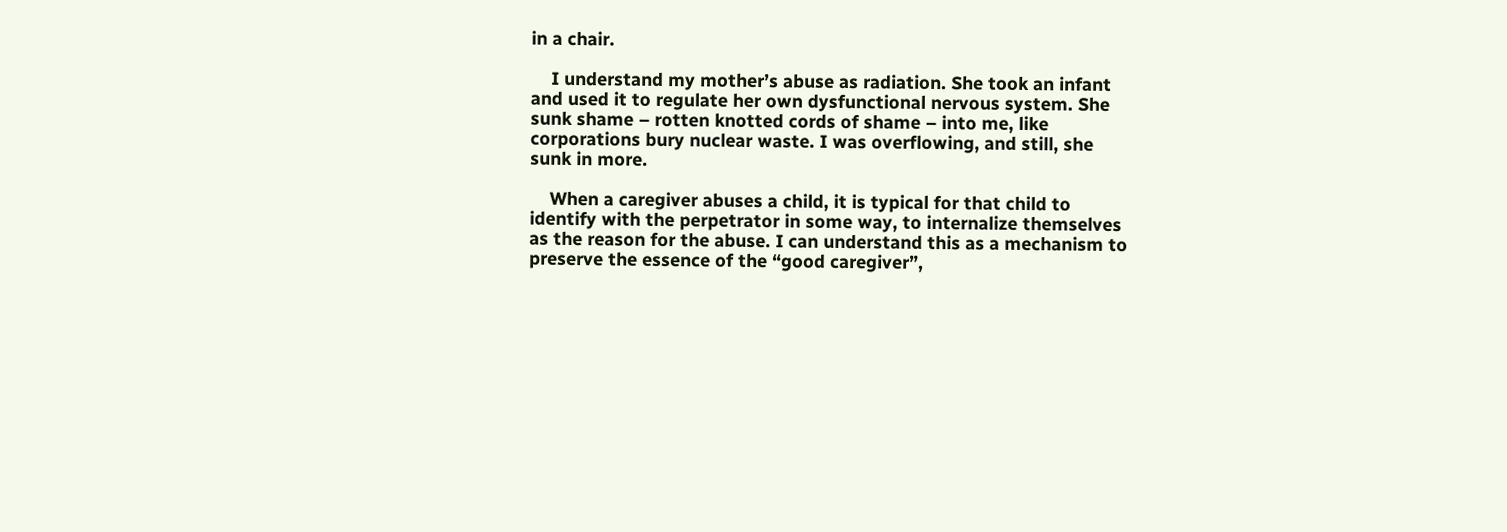in a chair.

    I understand my mother’s abuse as radiation. She took an infant and used it to regulate her own dysfunctional nervous system. She sunk shame – rotten knotted cords of shame – into me, like corporations bury nuclear waste. I was overflowing, and still, she sunk in more.

    When a caregiver abuses a child, it is typical for that child to identify with the perpetrator in some way, to internalize themselves as the reason for the abuse. I can understand this as a mechanism to preserve the essence of the “good caregiver”,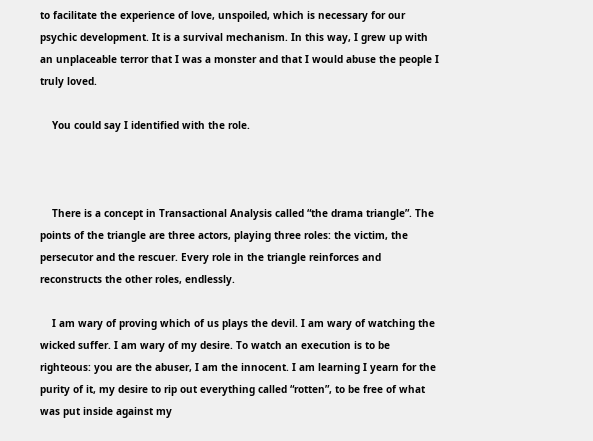to facilitate the experience of love, unspoiled, which is necessary for our psychic development. It is a survival mechanism. In this way, I grew up with an unplaceable terror that I was a monster and that I would abuse the people I truly loved.

    You could say I identified with the role.



    There is a concept in Transactional Analysis called “the drama triangle”. The points of the triangle are three actors, playing three roles: the victim, the persecutor and the rescuer. Every role in the triangle reinforces and reconstructs the other roles, endlessly.

    I am wary of proving which of us plays the devil. I am wary of watching the wicked suffer. I am wary of my desire. To watch an execution is to be righteous: you are the abuser, I am the innocent. I am learning I yearn for the purity of it, my desire to rip out everything called “rotten”, to be free of what was put inside against my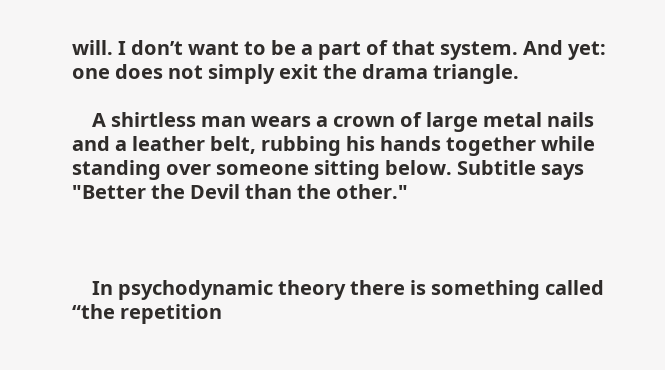will. I don’t want to be a part of that system. And yet: one does not simply exit the drama triangle.

    A shirtless man wears a crown of large metal nails and a leather belt, rubbing his hands together while standing over someone sitting below. Subtitle says "Better the Devil than the other."



    In psychodynamic theory there is something called “the repetition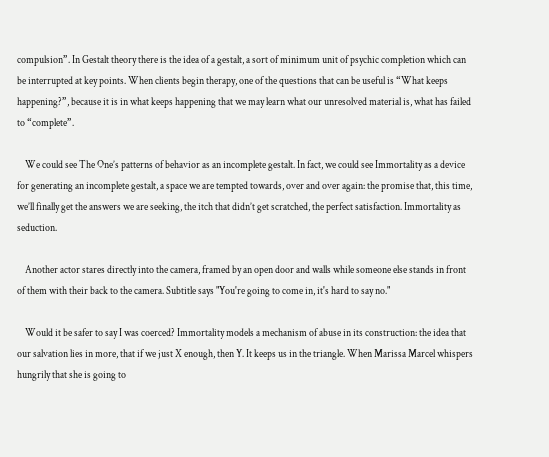compulsion”. In Gestalt theory there is the idea of a gestalt, a sort of minimum unit of psychic completion which can be interrupted at key points. When clients begin therapy, one of the questions that can be useful is “What keeps happening?”, because it is in what keeps happening that we may learn what our unresolved material is, what has failed to “complete”.

    We could see The One’s patterns of behavior as an incomplete gestalt. In fact, we could see Immortality as a device for generating an incomplete gestalt, a space we are tempted towards, over and over again: the promise that, this time, we’ll finally get the answers we are seeking, the itch that didn’t get scratched, the perfect satisfaction. Immortality as seduction.

    Another actor stares directly into the camera, framed by an open door and walls while someone else stands in front of them with their back to the camera. Subtitle says "You're going to come in, it's hard to say no."

    Would it be safer to say I was coerced? Immortality models a mechanism of abuse in its construction: the idea that our salvation lies in more, that if we just X enough, then Y. It keeps us in the triangle. When Marissa Marcel whispers hungrily that she is going to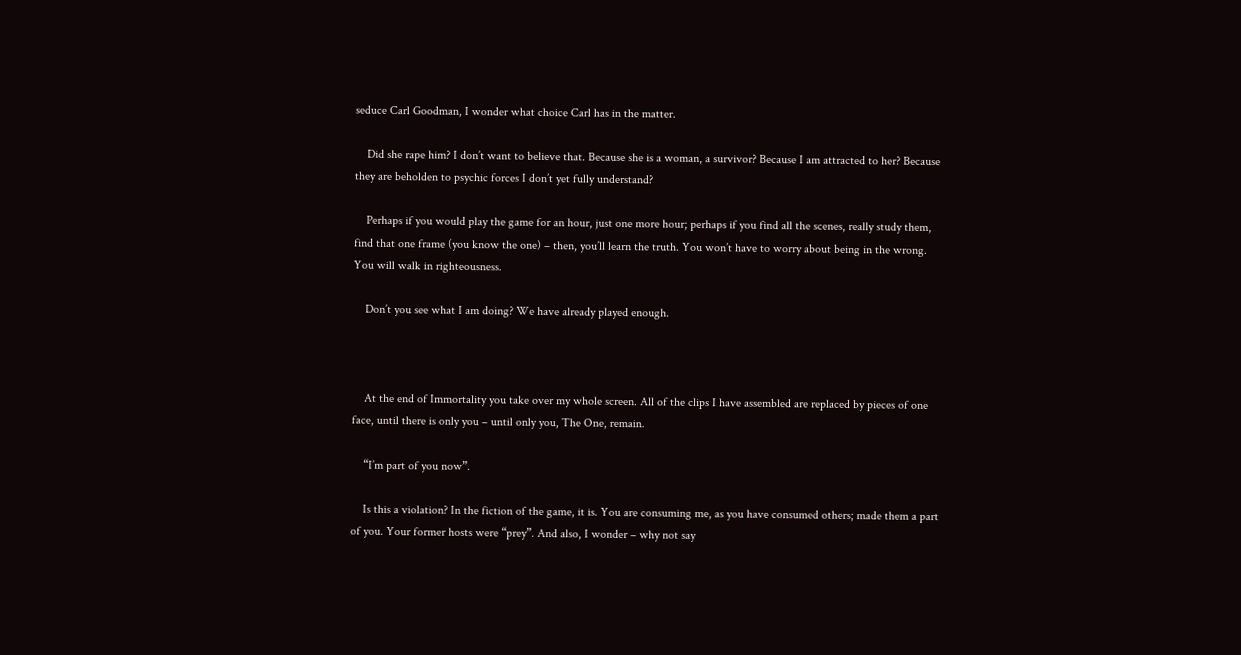seduce Carl Goodman, I wonder what choice Carl has in the matter.

    Did she rape him? I don’t want to believe that. Because she is a woman, a survivor? Because I am attracted to her? Because they are beholden to psychic forces I don’t yet fully understand?

    Perhaps if you would play the game for an hour, just one more hour; perhaps if you find all the scenes, really study them, find that one frame (you know the one) – then, you’ll learn the truth. You won’t have to worry about being in the wrong. You will walk in righteousness.

    Don’t you see what I am doing? We have already played enough.



    At the end of Immortality you take over my whole screen. All of the clips I have assembled are replaced by pieces of one face, until there is only you – until only you, The One, remain.

    “I’m part of you now”.

    Is this a violation? In the fiction of the game, it is. You are consuming me, as you have consumed others; made them a part of you. Your former hosts were “prey”. And also, I wonder – why not say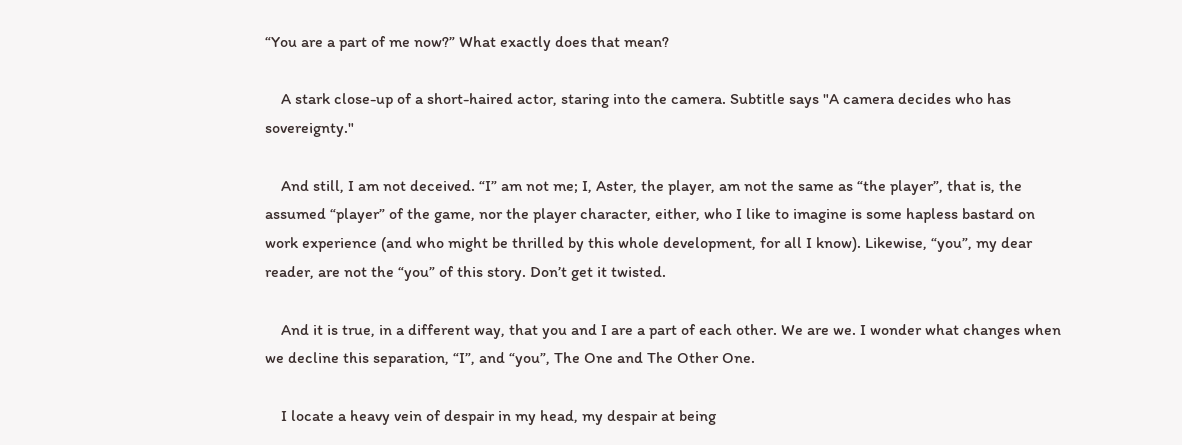“You are a part of me now?” What exactly does that mean?

    A stark close-up of a short-haired actor, staring into the camera. Subtitle says "A camera decides who has sovereignty."

    And still, I am not deceived. “I” am not me; I, Aster, the player, am not the same as “the player”, that is, the assumed “player” of the game, nor the player character, either, who I like to imagine is some hapless bastard on work experience (and who might be thrilled by this whole development, for all I know). Likewise, “you”, my dear reader, are not the “you” of this story. Don’t get it twisted.

    And it is true, in a different way, that you and I are a part of each other. We are we. I wonder what changes when we decline this separation, “I”, and “you”, The One and The Other One.

    I locate a heavy vein of despair in my head, my despair at being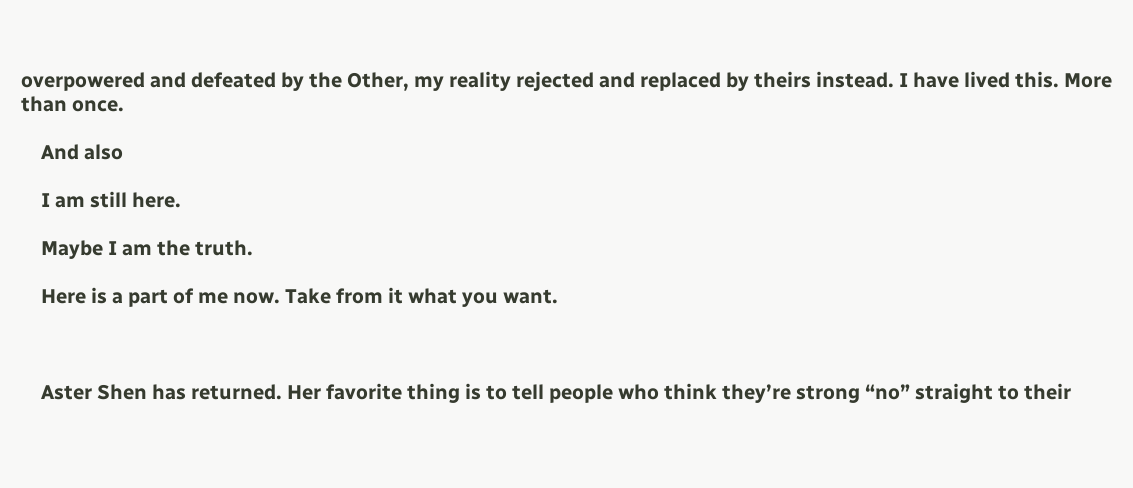overpowered and defeated by the Other, my reality rejected and replaced by theirs instead. I have lived this. More than once.

    And also

    I am still here.

    Maybe I am the truth.

    Here is a part of me now. Take from it what you want.



    Aster Shen has returned. Her favorite thing is to tell people who think they’re strong “no” straight to their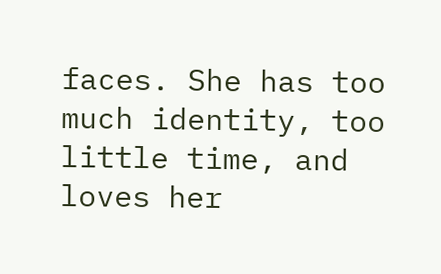faces. She has too much identity, too little time, and loves her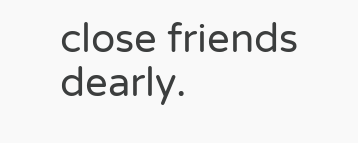close friends dearly.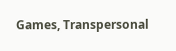Games, Transpersonal